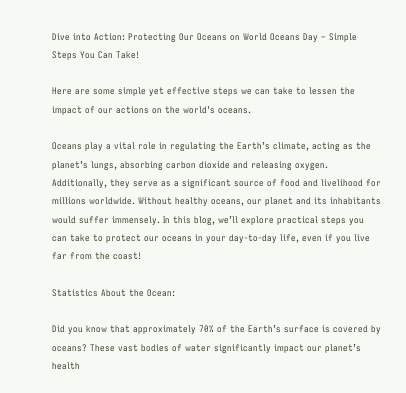Dive into Action: Protecting Our Oceans on World Oceans Day – Simple Steps You Can Take!

Here are some simple yet effective steps we can take to lessen the impact of our actions on the world's oceans.

Oceans play a vital role in regulating the Earth’s climate, acting as the planet’s lungs, absorbing carbon dioxide and releasing oxygen. Additionally, they serve as a significant source of food and livelihood for millions worldwide. Without healthy oceans, our planet and its inhabitants would suffer immensely. In this blog, we’ll explore practical steps you can take to protect our oceans in your day-to-day life, even if you live far from the coast!

Statistics About the Ocean:

Did you know that approximately 70% of the Earth’s surface is covered by oceans? These vast bodies of water significantly impact our planet’s health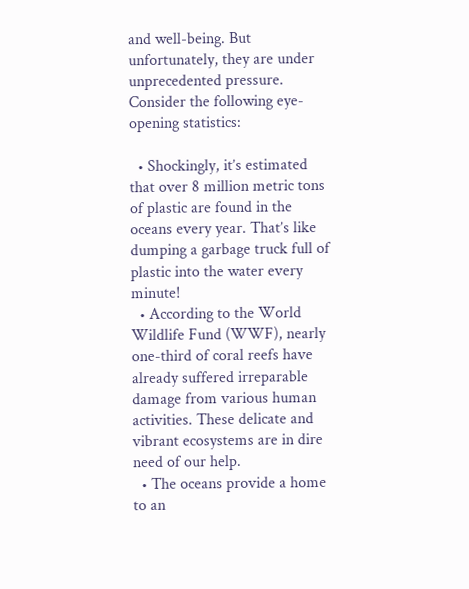and well-being. But unfortunately, they are under unprecedented pressure. Consider the following eye-opening statistics:

  • Shockingly, it’s estimated that over 8 million metric tons of plastic are found in the oceans every year. That’s like dumping a garbage truck full of plastic into the water every minute!
  • According to the World Wildlife Fund (WWF), nearly one-third of coral reefs have already suffered irreparable damage from various human activities. These delicate and vibrant ecosystems are in dire need of our help.
  • The oceans provide a home to an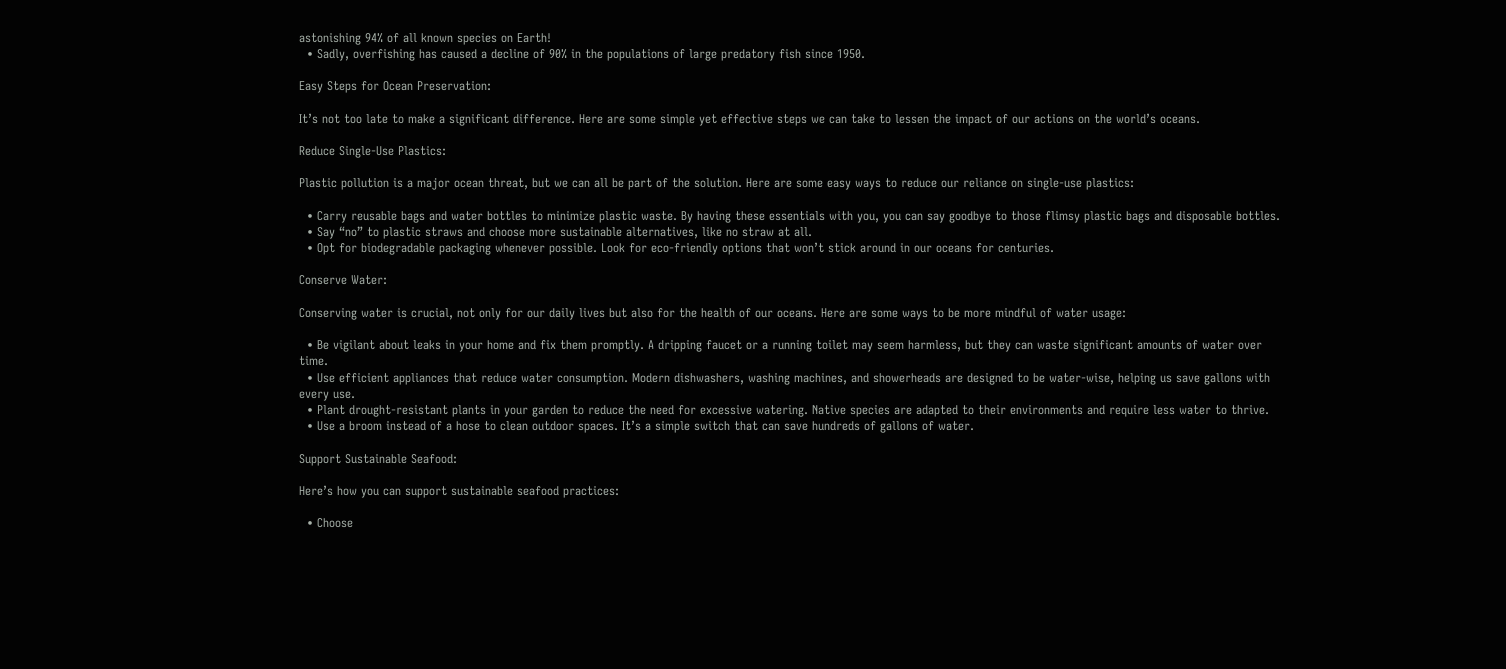astonishing 94% of all known species on Earth!
  • Sadly, overfishing has caused a decline of 90% in the populations of large predatory fish since 1950.

Easy Steps for Ocean Preservation:

It’s not too late to make a significant difference. Here are some simple yet effective steps we can take to lessen the impact of our actions on the world’s oceans.

Reduce Single-Use Plastics:

Plastic pollution is a major ocean threat, but we can all be part of the solution. Here are some easy ways to reduce our reliance on single-use plastics:

  • Carry reusable bags and water bottles to minimize plastic waste. By having these essentials with you, you can say goodbye to those flimsy plastic bags and disposable bottles.
  • Say “no” to plastic straws and choose more sustainable alternatives, like no straw at all.
  • Opt for biodegradable packaging whenever possible. Look for eco-friendly options that won’t stick around in our oceans for centuries.

Conserve Water:

Conserving water is crucial, not only for our daily lives but also for the health of our oceans. Here are some ways to be more mindful of water usage:

  • Be vigilant about leaks in your home and fix them promptly. A dripping faucet or a running toilet may seem harmless, but they can waste significant amounts of water over time.
  • Use efficient appliances that reduce water consumption. Modern dishwashers, washing machines, and showerheads are designed to be water-wise, helping us save gallons with every use.
  • Plant drought-resistant plants in your garden to reduce the need for excessive watering. Native species are adapted to their environments and require less water to thrive.
  • Use a broom instead of a hose to clean outdoor spaces. It’s a simple switch that can save hundreds of gallons of water.

Support Sustainable Seafood:

Here’s how you can support sustainable seafood practices:

  • Choose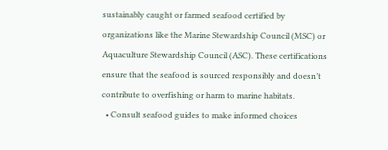sustainably caught or farmed seafood certified by organizations like the Marine Stewardship Council (MSC) or Aquaculture Stewardship Council (ASC). These certifications ensure that the seafood is sourced responsibly and doesn’t contribute to overfishing or harm to marine habitats.
  • Consult seafood guides to make informed choices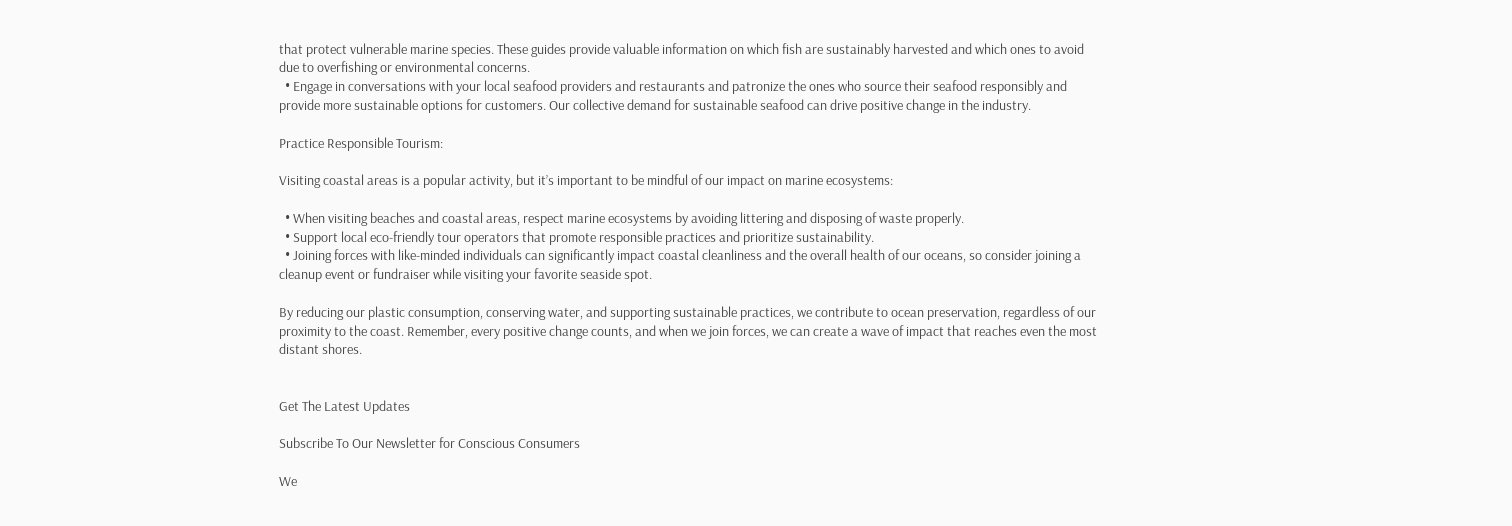that protect vulnerable marine species. These guides provide valuable information on which fish are sustainably harvested and which ones to avoid due to overfishing or environmental concerns.
  • Engage in conversations with your local seafood providers and restaurants and patronize the ones who source their seafood responsibly and provide more sustainable options for customers. Our collective demand for sustainable seafood can drive positive change in the industry.

Practice Responsible Tourism:

Visiting coastal areas is a popular activity, but it’s important to be mindful of our impact on marine ecosystems:

  • When visiting beaches and coastal areas, respect marine ecosystems by avoiding littering and disposing of waste properly.
  • Support local eco-friendly tour operators that promote responsible practices and prioritize sustainability.
  • Joining forces with like-minded individuals can significantly impact coastal cleanliness and the overall health of our oceans, so consider joining a cleanup event or fundraiser while visiting your favorite seaside spot.

By reducing our plastic consumption, conserving water, and supporting sustainable practices, we contribute to ocean preservation, regardless of our proximity to the coast. Remember, every positive change counts, and when we join forces, we can create a wave of impact that reaches even the most distant shores.


Get The Latest Updates

Subscribe To Our Newsletter for Conscious Consumers

We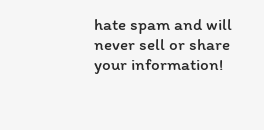hate spam and will never sell or share your information!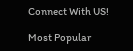Connect With US!

Most Popular